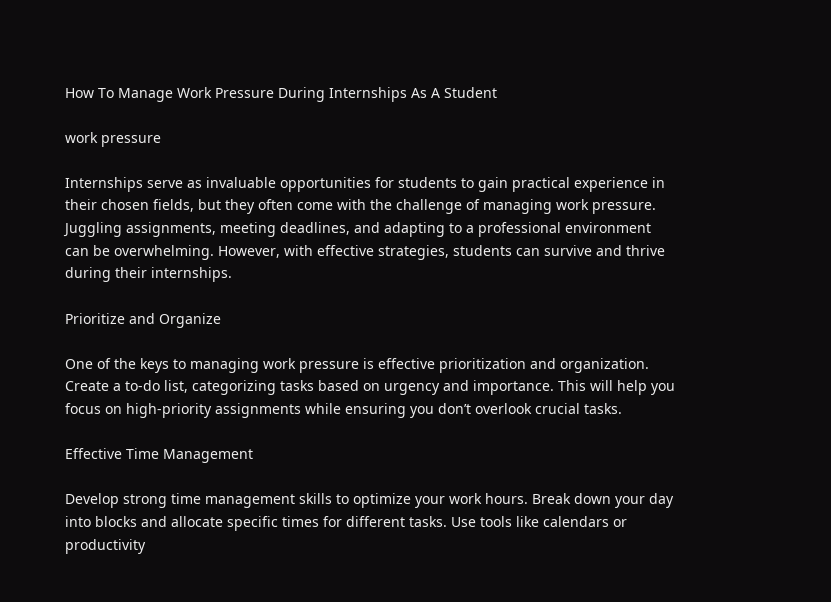How To Manage Work Pressure During Internships As A Student

work pressure

Internships serve as invaluable opportunities for students to gain practical experience in their chosen fields, but they often come with the challenge of managing work pressure. Juggling assignments, meeting deadlines, and adapting to a professional environment can be overwhelming. However, with effective strategies, students can survive and thrive during their internships.

Prioritize and Organize

One of the keys to managing work pressure is effective prioritization and organization. Create a to-do list, categorizing tasks based on urgency and importance. This will help you focus on high-priority assignments while ensuring you don’t overlook crucial tasks.

Effective Time Management

Develop strong time management skills to optimize your work hours. Break down your day into blocks and allocate specific times for different tasks. Use tools like calendars or productivity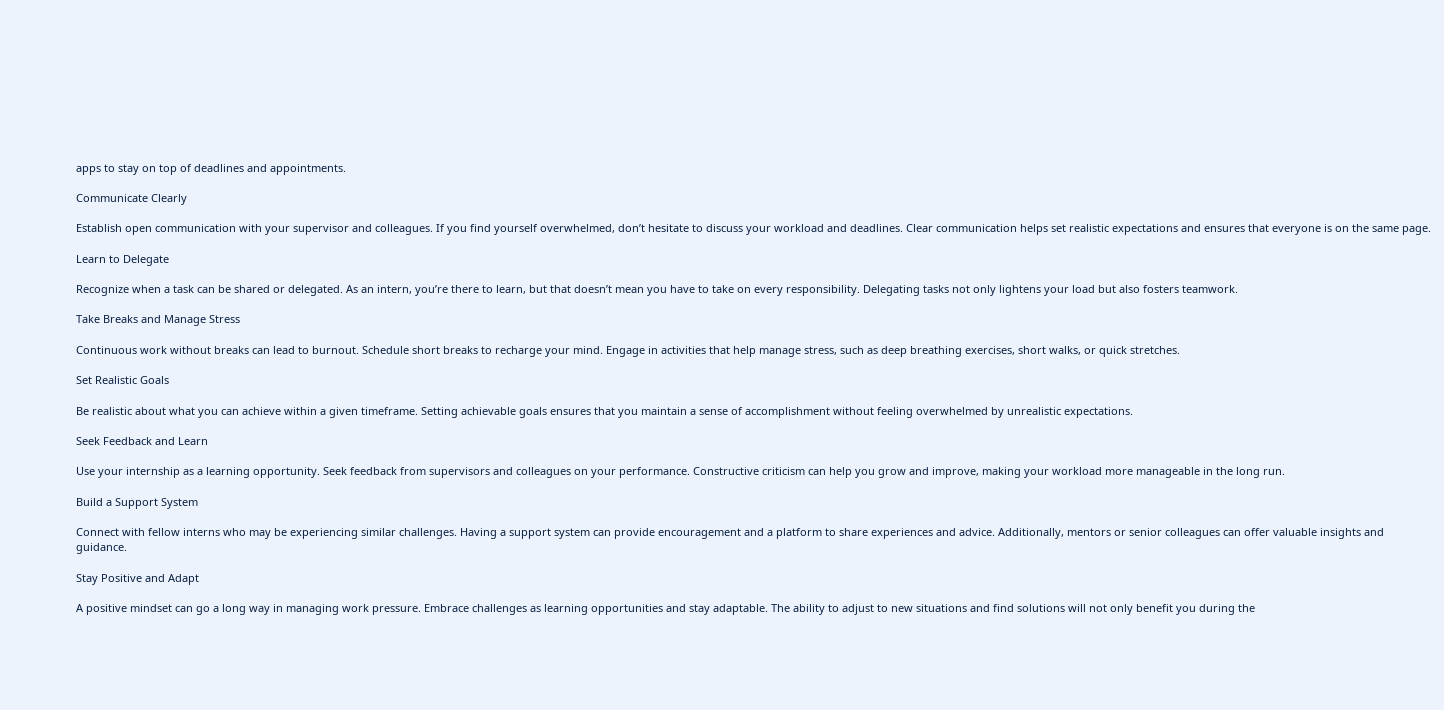apps to stay on top of deadlines and appointments.

Communicate Clearly

Establish open communication with your supervisor and colleagues. If you find yourself overwhelmed, don’t hesitate to discuss your workload and deadlines. Clear communication helps set realistic expectations and ensures that everyone is on the same page.

Learn to Delegate

Recognize when a task can be shared or delegated. As an intern, you’re there to learn, but that doesn’t mean you have to take on every responsibility. Delegating tasks not only lightens your load but also fosters teamwork.

Take Breaks and Manage Stress

Continuous work without breaks can lead to burnout. Schedule short breaks to recharge your mind. Engage in activities that help manage stress, such as deep breathing exercises, short walks, or quick stretches.

Set Realistic Goals

Be realistic about what you can achieve within a given timeframe. Setting achievable goals ensures that you maintain a sense of accomplishment without feeling overwhelmed by unrealistic expectations.

Seek Feedback and Learn

Use your internship as a learning opportunity. Seek feedback from supervisors and colleagues on your performance. Constructive criticism can help you grow and improve, making your workload more manageable in the long run.

Build a Support System

Connect with fellow interns who may be experiencing similar challenges. Having a support system can provide encouragement and a platform to share experiences and advice. Additionally, mentors or senior colleagues can offer valuable insights and guidance.

Stay Positive and Adapt

A positive mindset can go a long way in managing work pressure. Embrace challenges as learning opportunities and stay adaptable. The ability to adjust to new situations and find solutions will not only benefit you during the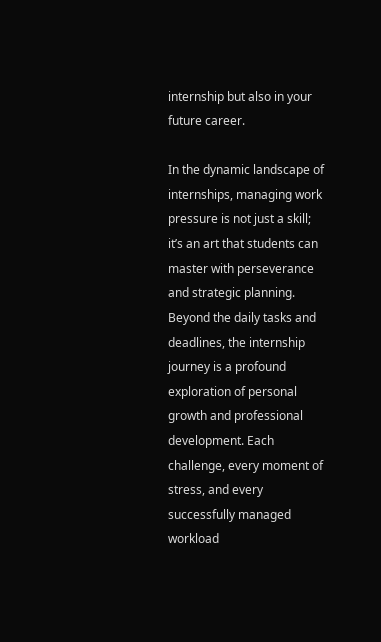internship but also in your future career.

In the dynamic landscape of internships, managing work pressure is not just a skill; it’s an art that students can master with perseverance and strategic planning. Beyond the daily tasks and deadlines, the internship journey is a profound exploration of personal growth and professional development. Each challenge, every moment of stress, and every successfully managed workload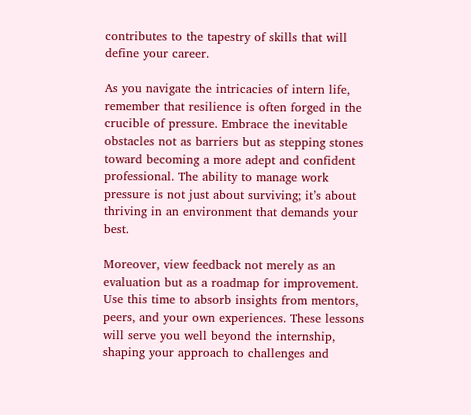contributes to the tapestry of skills that will define your career.

As you navigate the intricacies of intern life, remember that resilience is often forged in the crucible of pressure. Embrace the inevitable obstacles not as barriers but as stepping stones toward becoming a more adept and confident professional. The ability to manage work pressure is not just about surviving; it’s about thriving in an environment that demands your best.

Moreover, view feedback not merely as an evaluation but as a roadmap for improvement. Use this time to absorb insights from mentors, peers, and your own experiences. These lessons will serve you well beyond the internship, shaping your approach to challenges and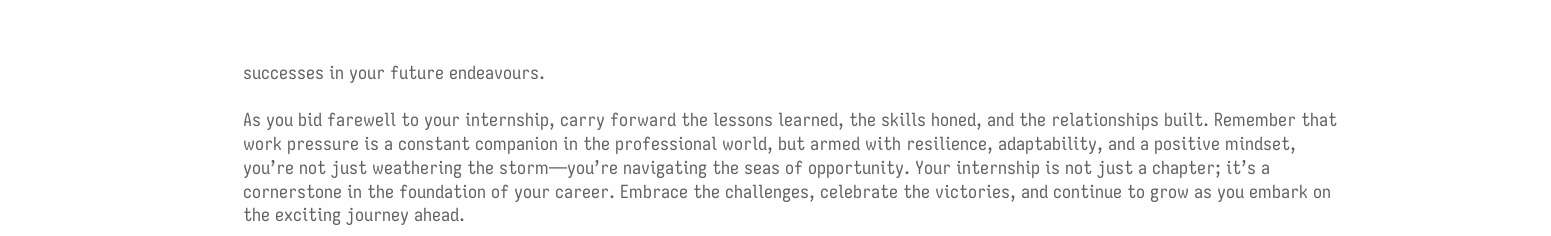successes in your future endeavours.

As you bid farewell to your internship, carry forward the lessons learned, the skills honed, and the relationships built. Remember that work pressure is a constant companion in the professional world, but armed with resilience, adaptability, and a positive mindset, you’re not just weathering the storm—you’re navigating the seas of opportunity. Your internship is not just a chapter; it’s a cornerstone in the foundation of your career. Embrace the challenges, celebrate the victories, and continue to grow as you embark on the exciting journey ahead.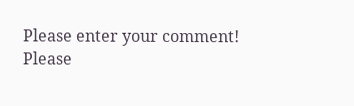Please enter your comment!
Please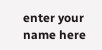enter your name here